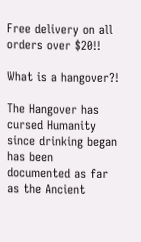Free delivery on all orders over $20!!

What is a hangover?!

The Hangover has cursed Humanity since drinking began has been documented as far as the Ancient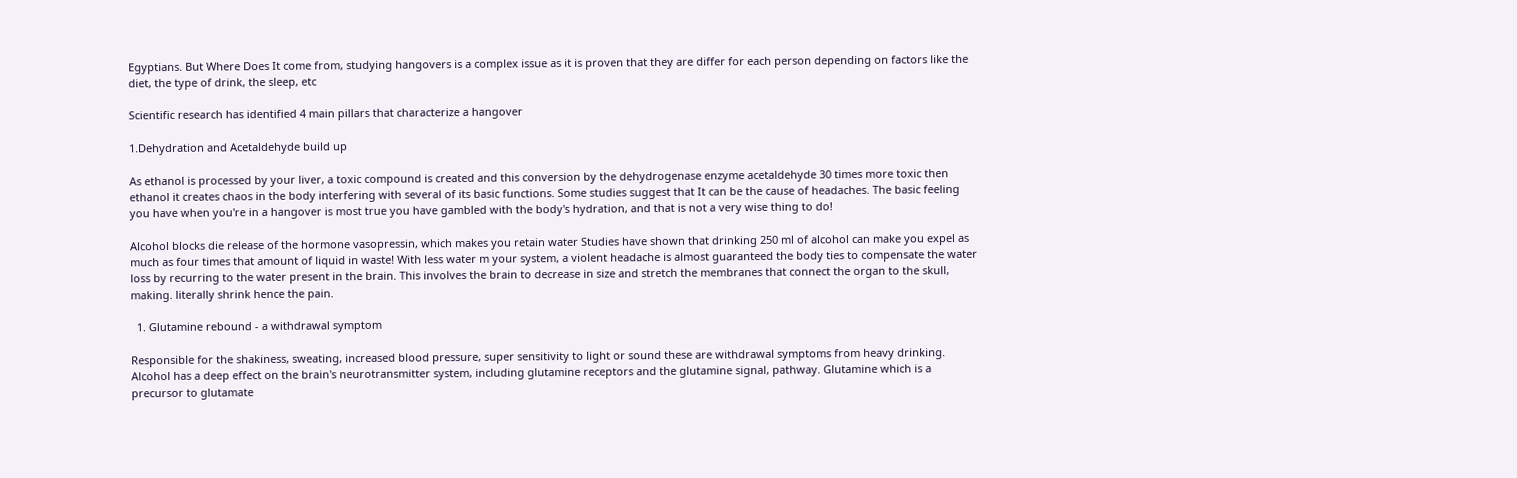Egyptians. But Where Does It come from, studying hangovers is a complex issue as it is proven that they are differ for each person depending on factors like the diet, the type of drink, the sleep, etc

Scientific research has identified 4 main pillars that characterize a hangover

1.Dehydration and Acetaldehyde build up

As ethanol is processed by your liver, a toxic compound is created and this conversion by the dehydrogenase enzyme acetaldehyde 30 times more toxic then ethanol it creates chaos in the body interfering with several of its basic functions. Some studies suggest that It can be the cause of headaches. The basic feeling you have when you're in a hangover is most true you have gambled with the body's hydration, and that is not a very wise thing to do!

Alcohol blocks die release of the hormone vasopressin, which makes you retain water Studies have shown that drinking 250 ml of alcohol can make you expel as much as four times that amount of liquid in waste! With less water m your system, a violent headache is almost guaranteed the body ties to compensate the water loss by recurring to the water present in the brain. This involves the brain to decrease in size and stretch the membranes that connect the organ to the skull, making. literally shrink hence the pain.

  1. Glutamine rebound - a withdrawal symptom

Responsible for the shakiness, sweating, increased blood pressure, super sensitivity to light or sound these are withdrawal symptoms from heavy drinking. Alcohol has a deep effect on the brain's neurotransmitter system, including glutamine receptors and the glutamine signal, pathway. Glutamine which is a precursor to glutamate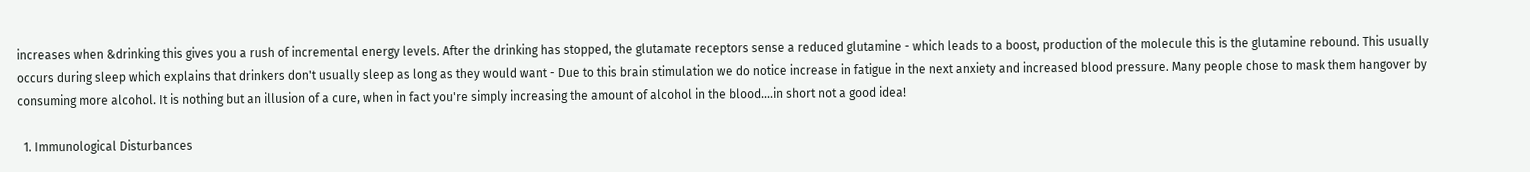increases when &drinking this gives you a rush of incremental energy levels. After the drinking has stopped, the glutamate receptors sense a reduced glutamine - which leads to a boost, production of the molecule this is the glutamine rebound. This usually occurs during sleep which explains that drinkers don't usually sleep as long as they would want - Due to this brain stimulation we do notice increase in fatigue in the next anxiety and increased blood pressure. Many people chose to mask them hangover by consuming more alcohol. It is nothing but an illusion of a cure, when in fact you're simply increasing the amount of alcohol in the blood….in short not a good idea!

  1. Immunological Disturbances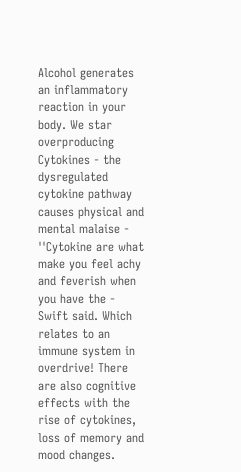Alcohol generates an inflammatory reaction in your body. We star overproducing Cytokines - the dysregulated cytokine pathway causes physical and mental malaise - ''Cytokine are what make you feel achy and feverish when you have the - Swift said. Which relates to an immune system in overdrive! There are also cognitive effects with the rise of cytokines, loss of memory and mood changes.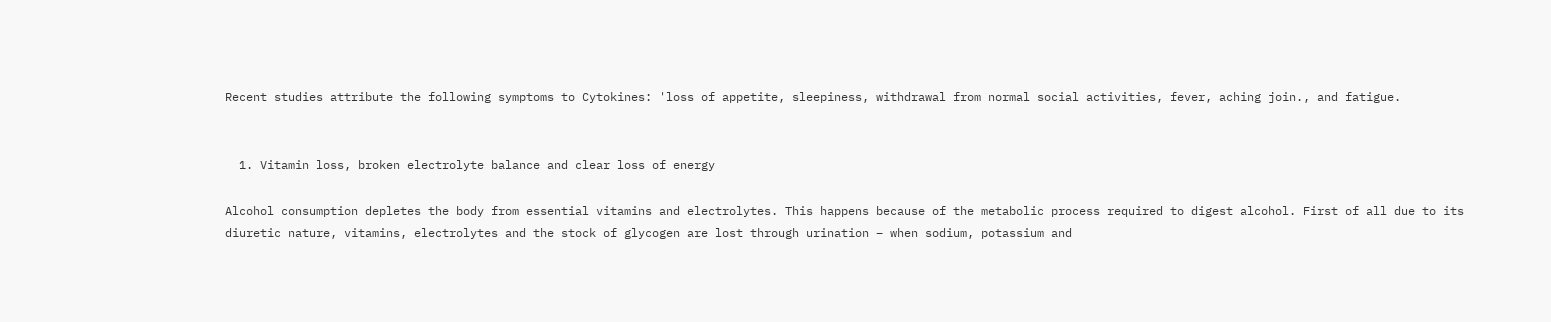Recent studies attribute the following symptoms to Cytokines: 'loss of appetite, sleepiness, withdrawal from normal social activities, fever, aching join., and fatigue.


  1. Vitamin loss, broken electrolyte balance and clear loss of energy

Alcohol consumption depletes the body from essential vitamins and electrolytes. This happens because of the metabolic process required to digest alcohol. First of all due to its diuretic nature, vitamins, electrolytes and the stock of glycogen are lost through urination – when sodium, potassium and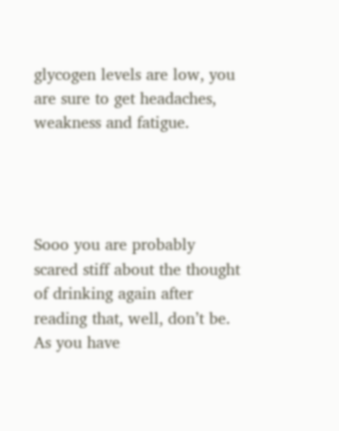glycogen levels are low, you are sure to get headaches, weakness and fatigue.




Sooo you are probably scared stiff about the thought of drinking again after reading that, well, don’t be. As you have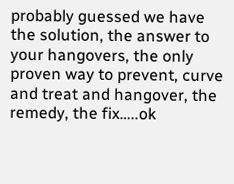probably guessed we have the solution, the answer to your hangovers, the only proven way to prevent, curve and treat and hangover, the remedy, the fix…..ok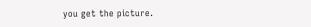you get the picture.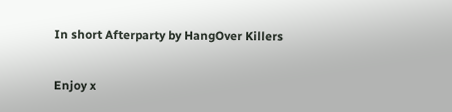In short Afterparty by HangOver Killers

Enjoy x